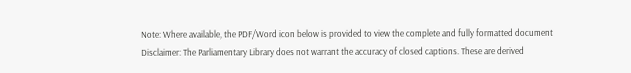Note: Where available, the PDF/Word icon below is provided to view the complete and fully formatted document
Disclaimer: The Parliamentary Library does not warrant the accuracy of closed captions. These are derived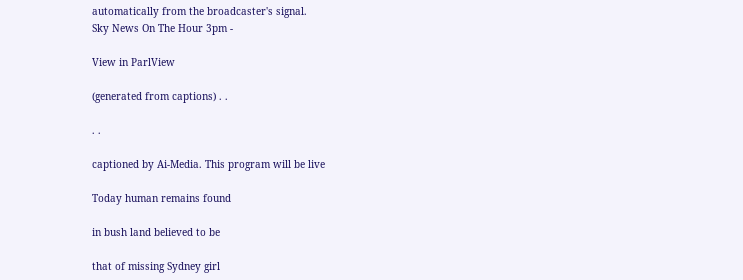automatically from the broadcaster's signal.
Sky News On The Hour 3pm -

View in ParlView

(generated from captions) . .

. .

captioned by Ai-Media. This program will be live

Today human remains found

in bush land believed to be

that of missing Sydney girl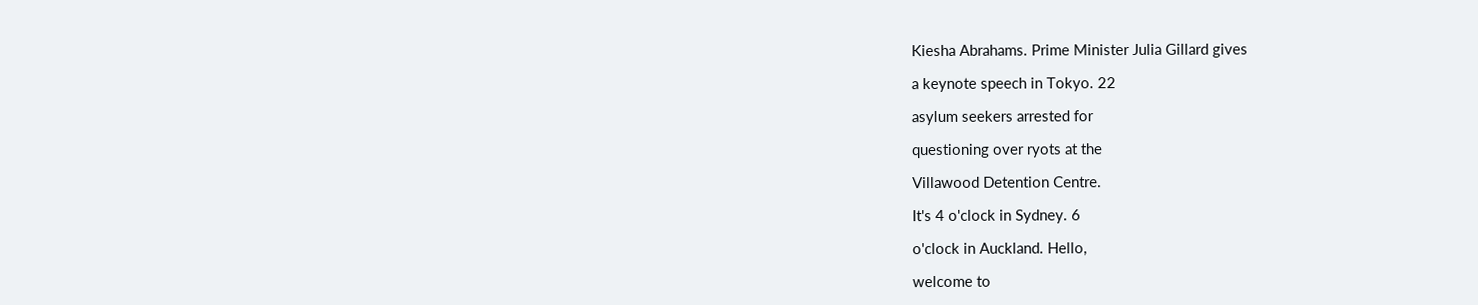Kiesha Abrahams. Prime Minister Julia Gillard gives

a keynote speech in Tokyo. 22

asylum seekers arrested for

questioning over ryots at the

Villawood Detention Centre.

It's 4 o'clock in Sydney. 6

o'clock in Auckland. Hello,

welcome to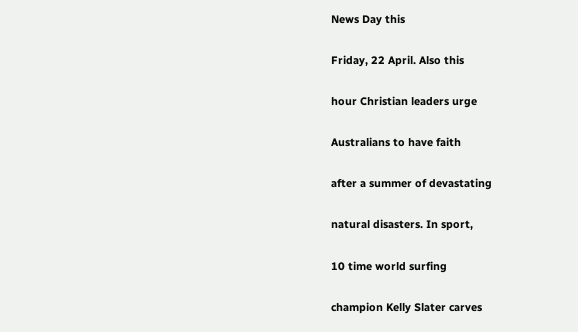News Day this

Friday, 22 April. Also this

hour Christian leaders urge

Australians to have faith

after a summer of devastating

natural disasters. In sport,

10 time world surfing

champion Kelly Slater carves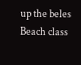up the beles Beach class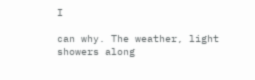I

can why. The weather, light showers along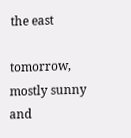the east

tomorrow, mostly sunny and